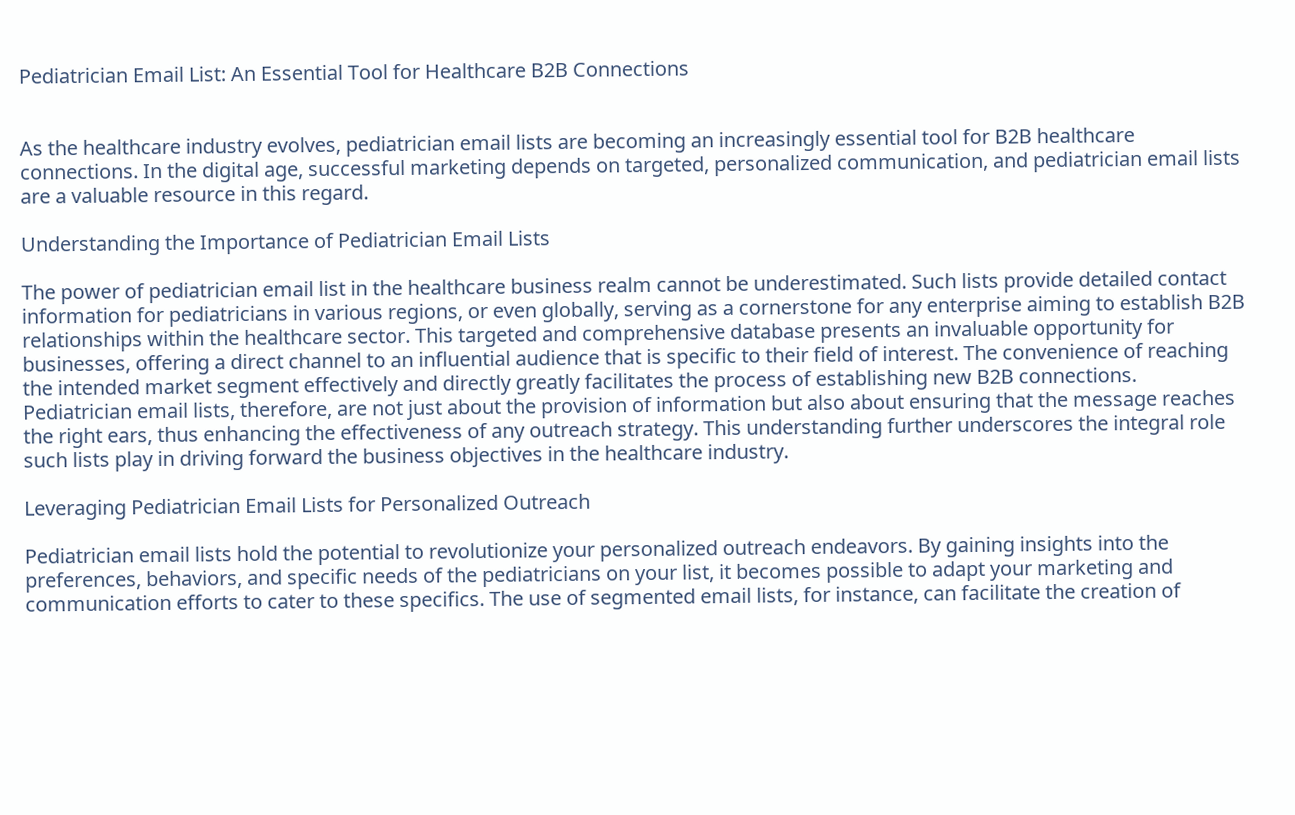Pediatrician Email List: An Essential Tool for Healthcare B2B Connections


As the healthcare industry evolves, pediatrician email lists are becoming an increasingly essential tool for B2B healthcare connections. In the digital age, successful marketing depends on targeted, personalized communication, and pediatrician email lists are a valuable resource in this regard.

Understanding the Importance of Pediatrician Email Lists

The power of pediatrician email list in the healthcare business realm cannot be underestimated. Such lists provide detailed contact information for pediatricians in various regions, or even globally, serving as a cornerstone for any enterprise aiming to establish B2B relationships within the healthcare sector. This targeted and comprehensive database presents an invaluable opportunity for businesses, offering a direct channel to an influential audience that is specific to their field of interest. The convenience of reaching the intended market segment effectively and directly greatly facilitates the process of establishing new B2B connections. Pediatrician email lists, therefore, are not just about the provision of information but also about ensuring that the message reaches the right ears, thus enhancing the effectiveness of any outreach strategy. This understanding further underscores the integral role such lists play in driving forward the business objectives in the healthcare industry.

Leveraging Pediatrician Email Lists for Personalized Outreach

Pediatrician email lists hold the potential to revolutionize your personalized outreach endeavors. By gaining insights into the preferences, behaviors, and specific needs of the pediatricians on your list, it becomes possible to adapt your marketing and communication efforts to cater to these specifics. The use of segmented email lists, for instance, can facilitate the creation of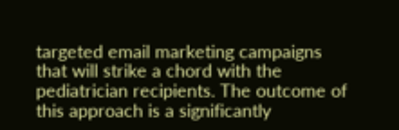targeted email marketing campaigns that will strike a chord with the pediatrician recipients. The outcome of this approach is a significantly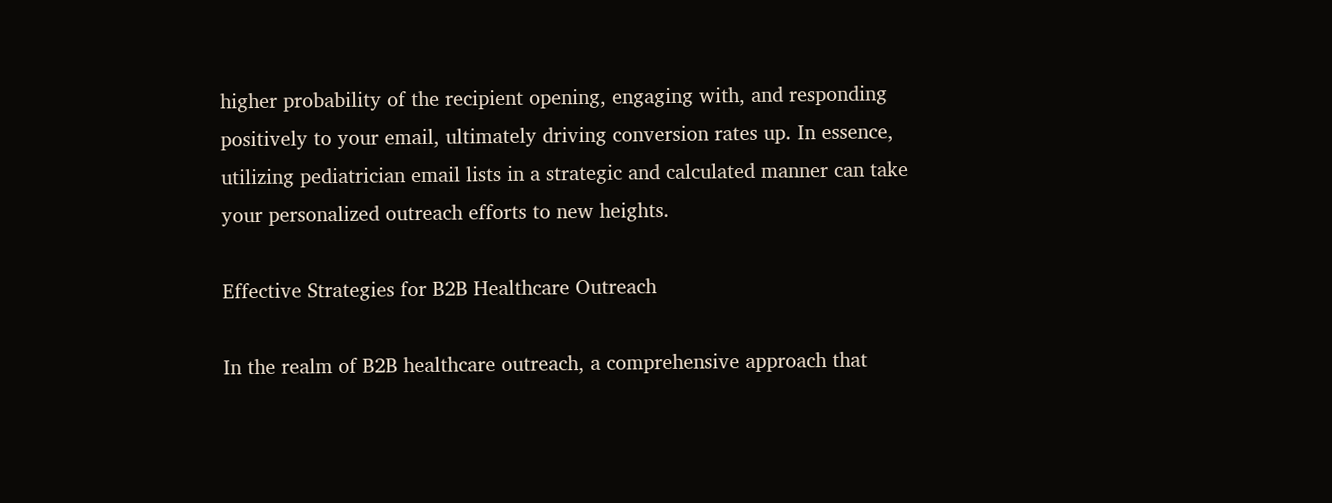higher probability of the recipient opening, engaging with, and responding positively to your email, ultimately driving conversion rates up. In essence, utilizing pediatrician email lists in a strategic and calculated manner can take your personalized outreach efforts to new heights.

Effective Strategies for B2B Healthcare Outreach

In the realm of B2B healthcare outreach, a comprehensive approach that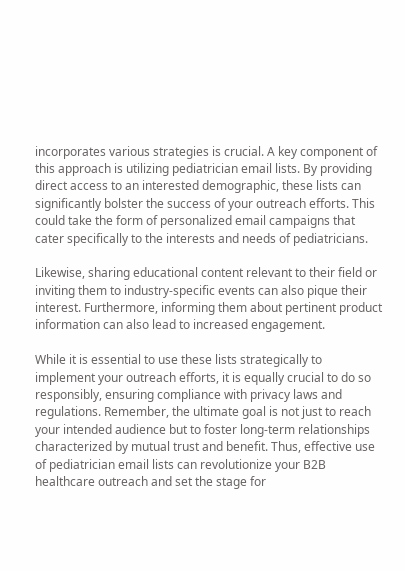incorporates various strategies is crucial. A key component of this approach is utilizing pediatrician email lists. By providing direct access to an interested demographic, these lists can significantly bolster the success of your outreach efforts. This could take the form of personalized email campaigns that cater specifically to the interests and needs of pediatricians.

Likewise, sharing educational content relevant to their field or inviting them to industry-specific events can also pique their interest. Furthermore, informing them about pertinent product information can also lead to increased engagement.

While it is essential to use these lists strategically to implement your outreach efforts, it is equally crucial to do so responsibly, ensuring compliance with privacy laws and regulations. Remember, the ultimate goal is not just to reach your intended audience but to foster long-term relationships characterized by mutual trust and benefit. Thus, effective use of pediatrician email lists can revolutionize your B2B healthcare outreach and set the stage for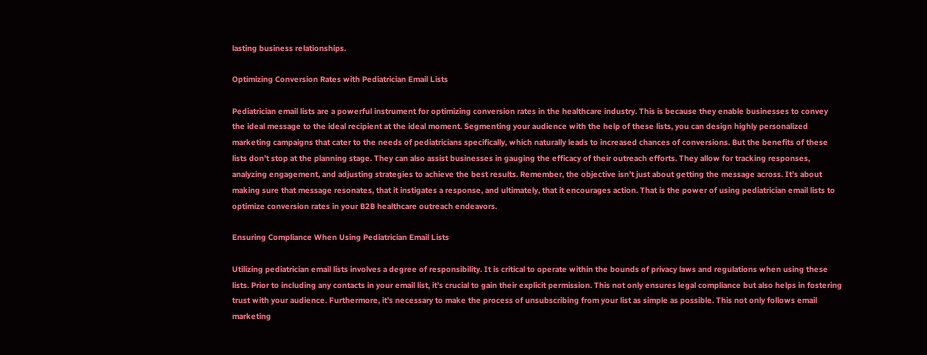lasting business relationships.

Optimizing Conversion Rates with Pediatrician Email Lists

Pediatrician email lists are a powerful instrument for optimizing conversion rates in the healthcare industry. This is because they enable businesses to convey the ideal message to the ideal recipient at the ideal moment. Segmenting your audience with the help of these lists, you can design highly personalized marketing campaigns that cater to the needs of pediatricians specifically, which naturally leads to increased chances of conversions. But the benefits of these lists don’t stop at the planning stage. They can also assist businesses in gauging the efficacy of their outreach efforts. They allow for tracking responses, analyzing engagement, and adjusting strategies to achieve the best results. Remember, the objective isn’t just about getting the message across. It’s about making sure that message resonates, that it instigates a response, and ultimately, that it encourages action. That is the power of using pediatrician email lists to optimize conversion rates in your B2B healthcare outreach endeavors.

Ensuring Compliance When Using Pediatrician Email Lists

Utilizing pediatrician email lists involves a degree of responsibility. It is critical to operate within the bounds of privacy laws and regulations when using these lists. Prior to including any contacts in your email list, it’s crucial to gain their explicit permission. This not only ensures legal compliance but also helps in fostering trust with your audience. Furthermore, it’s necessary to make the process of unsubscribing from your list as simple as possible. This not only follows email marketing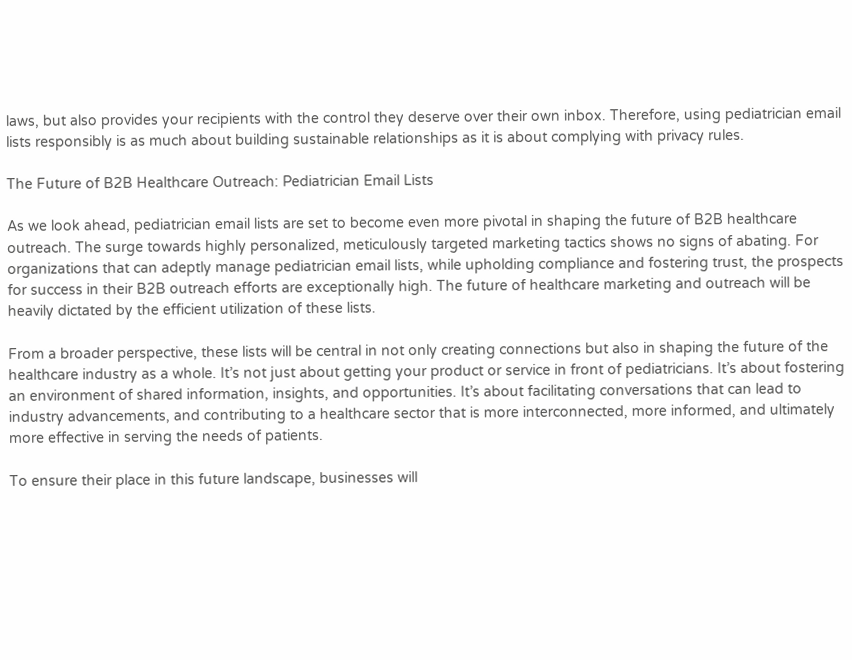laws, but also provides your recipients with the control they deserve over their own inbox. Therefore, using pediatrician email lists responsibly is as much about building sustainable relationships as it is about complying with privacy rules.

The Future of B2B Healthcare Outreach: Pediatrician Email Lists

As we look ahead, pediatrician email lists are set to become even more pivotal in shaping the future of B2B healthcare outreach. The surge towards highly personalized, meticulously targeted marketing tactics shows no signs of abating. For organizations that can adeptly manage pediatrician email lists, while upholding compliance and fostering trust, the prospects for success in their B2B outreach efforts are exceptionally high. The future of healthcare marketing and outreach will be heavily dictated by the efficient utilization of these lists.

From a broader perspective, these lists will be central in not only creating connections but also in shaping the future of the healthcare industry as a whole. It’s not just about getting your product or service in front of pediatricians. It’s about fostering an environment of shared information, insights, and opportunities. It’s about facilitating conversations that can lead to industry advancements, and contributing to a healthcare sector that is more interconnected, more informed, and ultimately more effective in serving the needs of patients.

To ensure their place in this future landscape, businesses will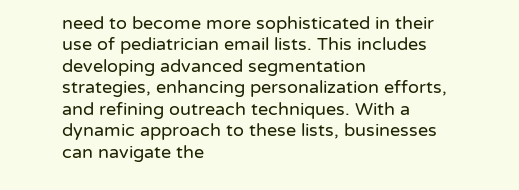need to become more sophisticated in their use of pediatrician email lists. This includes developing advanced segmentation strategies, enhancing personalization efforts, and refining outreach techniques. With a dynamic approach to these lists, businesses can navigate the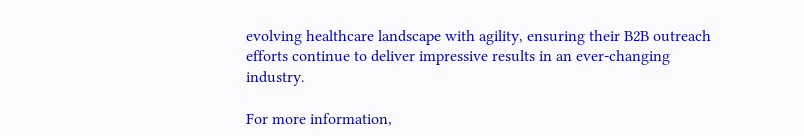evolving healthcare landscape with agility, ensuring their B2B outreach efforts continue to deliver impressive results in an ever-changing industry.

For more information,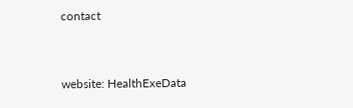contact


website: HealthExeData